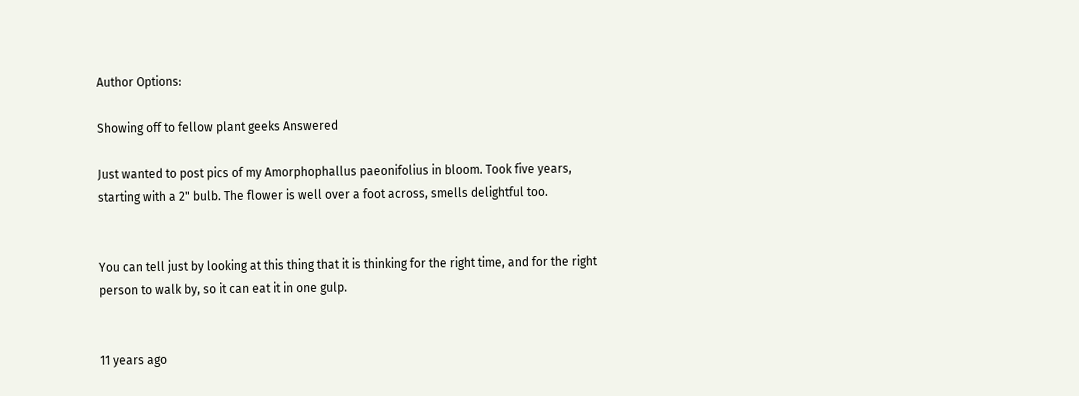Author Options:

Showing off to fellow plant geeks Answered

Just wanted to post pics of my Amorphophallus paeonifolius in bloom. Took five years, starting with a 2" bulb. The flower is well over a foot across, smells delightful too.


You can tell just by looking at this thing that it is thinking for the right time, and for the right person to walk by, so it can eat it in one gulp.


11 years ago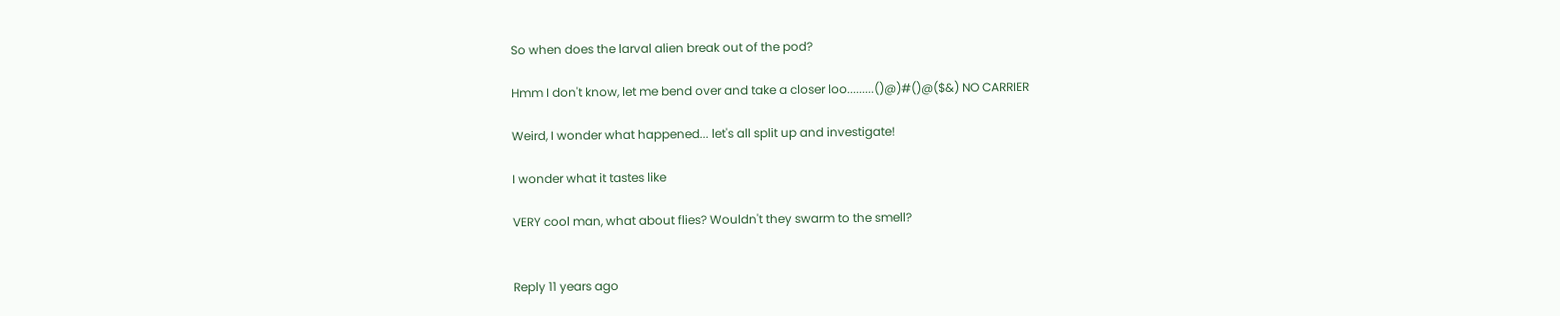So when does the larval alien break out of the pod?

Hmm I don't know, let me bend over and take a closer loo.........()@)#()@($&) NO CARRIER

Weird, I wonder what happened... let's all split up and investigate!

I wonder what it tastes like

VERY cool man, what about flies? Wouldn't they swarm to the smell?


Reply 11 years ago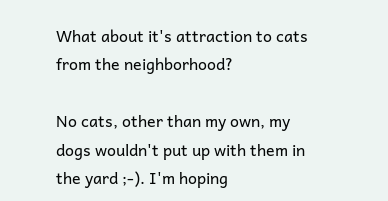What about it's attraction to cats from the neighborhood?

No cats, other than my own, my dogs wouldn't put up with them in the yard ;-). I'm hoping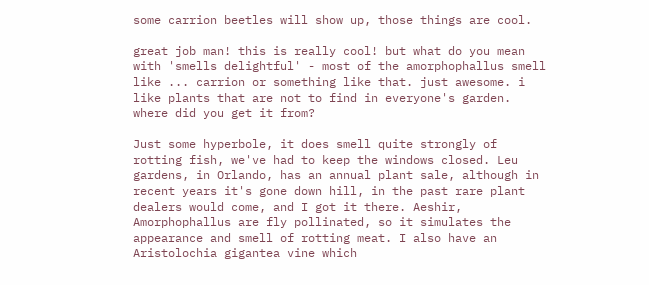some carrion beetles will show up, those things are cool.

great job man! this is really cool! but what do you mean with 'smells delightful' - most of the amorphophallus smell like ... carrion or something like that. just awesome. i like plants that are not to find in everyone's garden. where did you get it from?

Just some hyperbole, it does smell quite strongly of rotting fish, we've had to keep the windows closed. Leu gardens, in Orlando, has an annual plant sale, although in recent years it's gone down hill, in the past rare plant dealers would come, and I got it there. Aeshir, Amorphophallus are fly pollinated, so it simulates the appearance and smell of rotting meat. I also have an Aristolochia gigantea vine which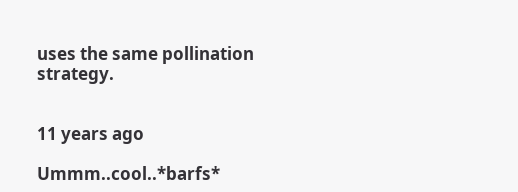uses the same pollination strategy.


11 years ago

Ummm..cool..*barfs*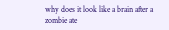why does it look like a brain after a zombie ate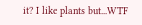it? I like plants but...WTF